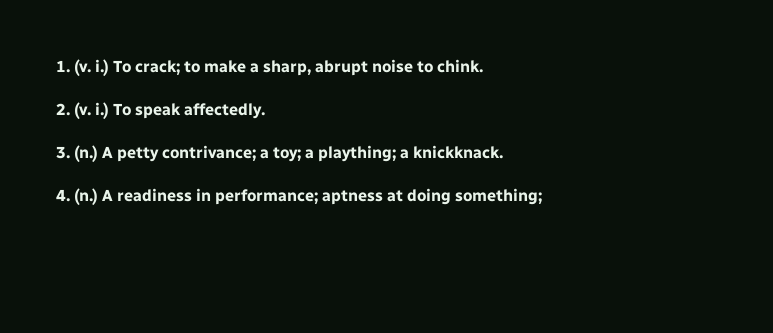1. (v. i.) To crack; to make a sharp, abrupt noise to chink.

2. (v. i.) To speak affectedly.

3. (n.) A petty contrivance; a toy; a plaything; a knickknack.

4. (n.) A readiness in performance; aptness at doing something;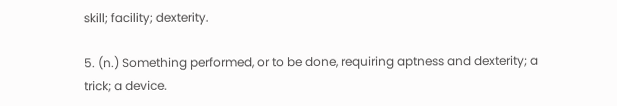skill; facility; dexterity.

5. (n.) Something performed, or to be done, requiring aptness and dexterity; a trick; a device.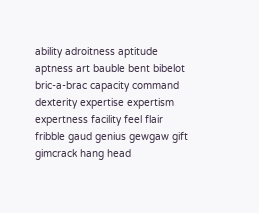ability adroitness aptitude aptness art bauble bent bibelot bric-a-brac capacity command dexterity expertise expertism expertness facility feel flair fribble gaud genius gewgaw gift gimcrack hang head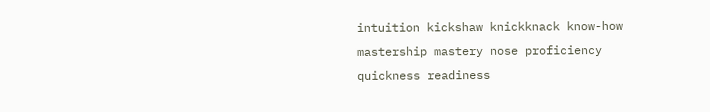intuition kickshaw knickknack know-how mastership mastery nose proficiency quickness readiness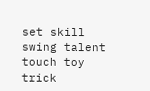set skill swing talent touch toy trick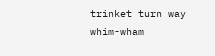trinket turn way whim-wham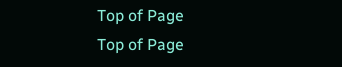Top of Page
Top of Page